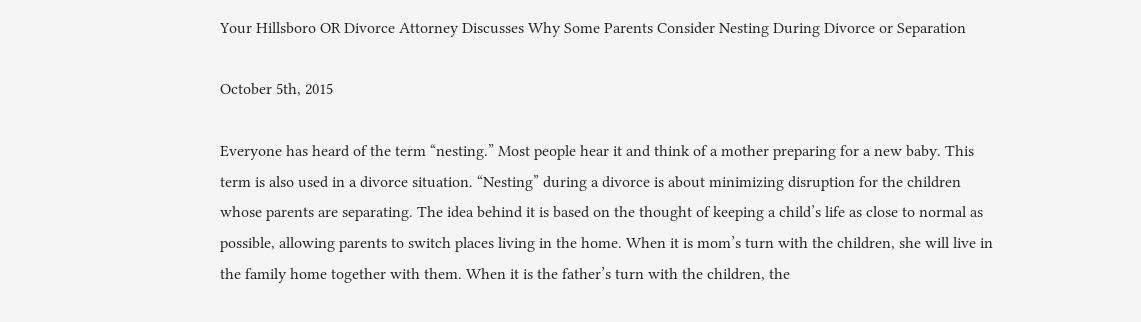Your Hillsboro OR Divorce Attorney Discusses Why Some Parents Consider Nesting During Divorce or Separation

October 5th, 2015

Everyone has heard of the term “nesting.” Most people hear it and think of a mother preparing for a new baby. This term is also used in a divorce situation. “Nesting” during a divorce is about minimizing disruption for the children whose parents are separating. The idea behind it is based on the thought of keeping a child’s life as close to normal as possible, allowing parents to switch places living in the home. When it is mom’s turn with the children, she will live in the family home together with them. When it is the father’s turn with the children, the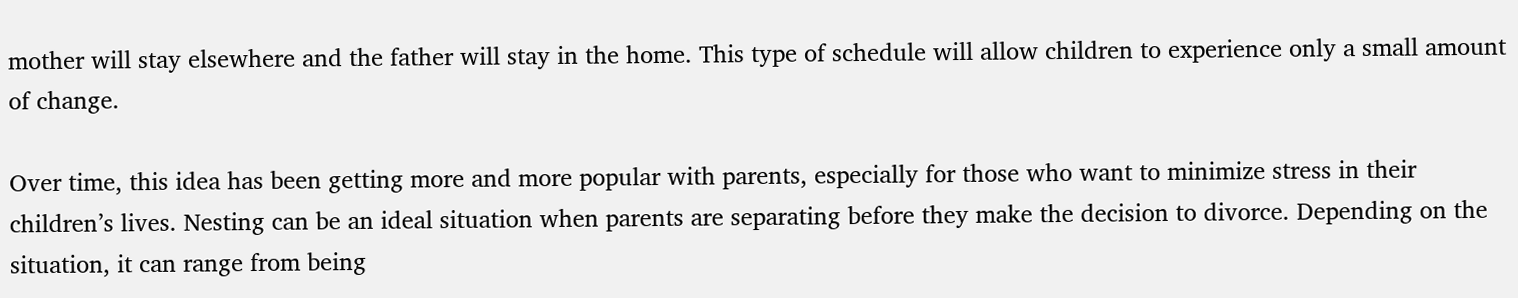mother will stay elsewhere and the father will stay in the home. This type of schedule will allow children to experience only a small amount of change.

Over time, this idea has been getting more and more popular with parents, especially for those who want to minimize stress in their children’s lives. Nesting can be an ideal situation when parents are separating before they make the decision to divorce. Depending on the situation, it can range from being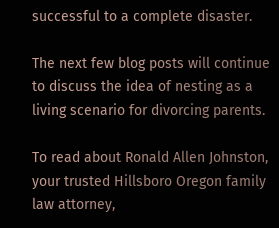successful to a complete disaster.

The next few blog posts will continue to discuss the idea of nesting as a living scenario for divorcing parents.

To read about Ronald Allen Johnston, your trusted Hillsboro Oregon family law attorney,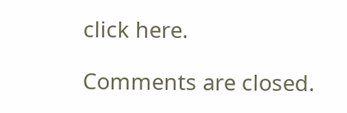click here.

Comments are closed.